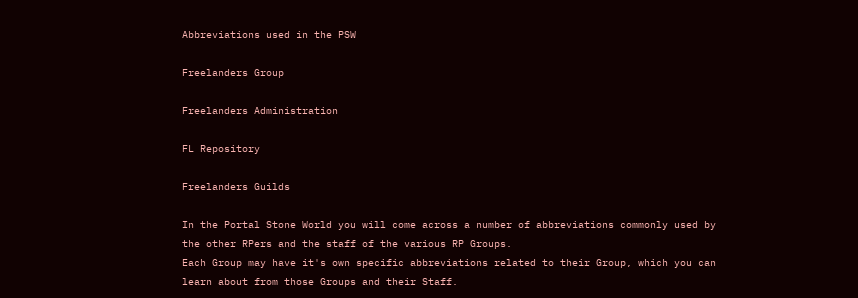Abbreviations used in the PSW

Freelanders Group

Freelanders Administration

FL Repository

Freelanders Guilds

In the Portal Stone World you will come across a number of abbreviations commonly used by the other RPers and the staff of the various RP Groups.
Each Group may have it's own specific abbreviations related to their Group, which you can learn about from those Groups and their Staff.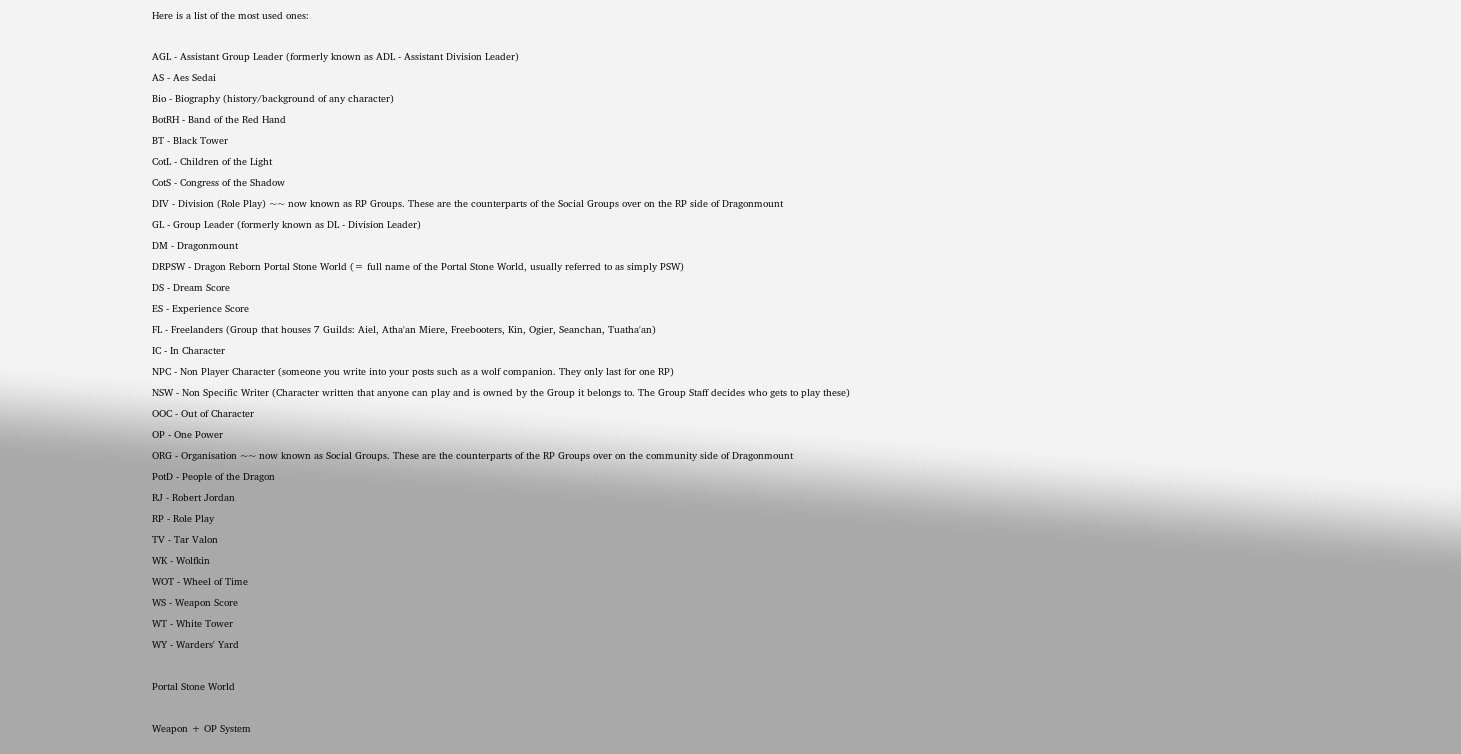Here is a list of the most used ones:

AGL - Assistant Group Leader (formerly known as ADL - Assistant Division Leader)
AS - Aes Sedai
Bio - Biography (history/background of any character)
BotRH - Band of the Red Hand
BT - Black Tower
CotL - Children of the Light
CotS - Congress of the Shadow
DIV - Division (Role Play) ~~ now known as RP Groups. These are the counterparts of the Social Groups over on the RP side of Dragonmount
GL - Group Leader (formerly known as DL - Division Leader)
DM - Dragonmount
DRPSW - Dragon Reborn Portal Stone World (= full name of the Portal Stone World, usually referred to as simply PSW)
DS - Dream Score
ES - Experience Score
FL - Freelanders (Group that houses 7 Guilds: Aiel, Atha'an Miere, Freebooters, Kin, Ogier, Seanchan, Tuatha'an)
IC - In Character
NPC - Non Player Character (someone you write into your posts such as a wolf companion. They only last for one RP)
NSW - Non Specific Writer (Character written that anyone can play and is owned by the Group it belongs to. The Group Staff decides who gets to play these)
OOC - Out of Character
OP - One Power
ORG - Organisation ~~ now known as Social Groups. These are the counterparts of the RP Groups over on the community side of Dragonmount
PotD - People of the Dragon
RJ - Robert Jordan
RP - Role Play
TV - Tar Valon
WK - Wolfkin
WOT - Wheel of Time
WS - Weapon Score
WT - White Tower
WY - Warders' Yard

Portal Stone World

Weapon + OP System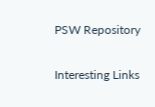PSW Repository

Interesting Links